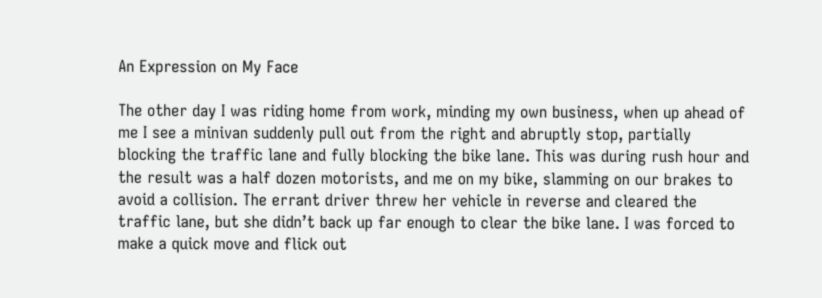An Expression on My Face

The other day I was riding home from work, minding my own business, when up ahead of me I see a minivan suddenly pull out from the right and abruptly stop, partially blocking the traffic lane and fully blocking the bike lane. This was during rush hour and the result was a half dozen motorists, and me on my bike, slamming on our brakes to avoid a collision. The errant driver threw her vehicle in reverse and cleared the traffic lane, but she didn’t back up far enough to clear the bike lane. I was forced to make a quick move and flick out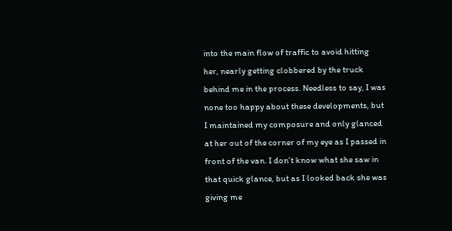into the main flow of traffic to avoid hitting her, nearly getting clobbered by the truck behind me in the process. Needless to say, I was none too happy about these developments, but I maintained my composure and only glanced at her out of the corner of my eye as I passed in front of the van. I don’t know what she saw in that quick glance, but as I looked back she was giving me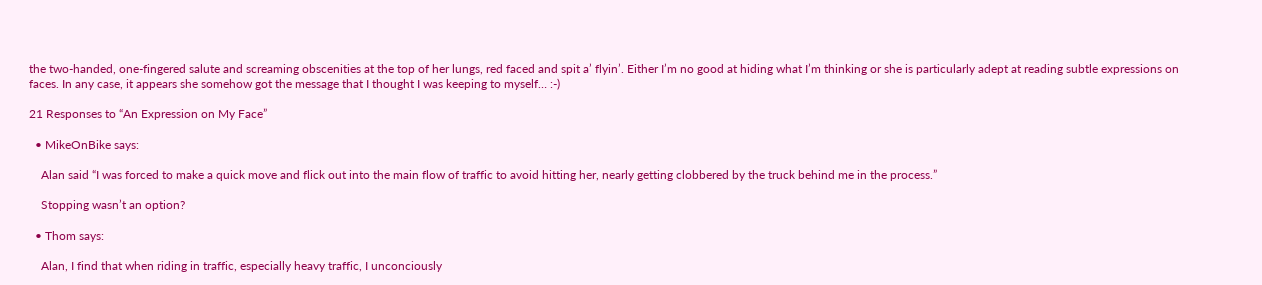the two-handed, one-fingered salute and screaming obscenities at the top of her lungs, red faced and spit a’ flyin’. Either I’m no good at hiding what I’m thinking or she is particularly adept at reading subtle expressions on faces. In any case, it appears she somehow got the message that I thought I was keeping to myself… :-)

21 Responses to “An Expression on My Face”

  • MikeOnBike says:

    Alan said “I was forced to make a quick move and flick out into the main flow of traffic to avoid hitting her, nearly getting clobbered by the truck behind me in the process.”

    Stopping wasn’t an option?

  • Thom says:

    Alan, I find that when riding in traffic, especially heavy traffic, I unconciously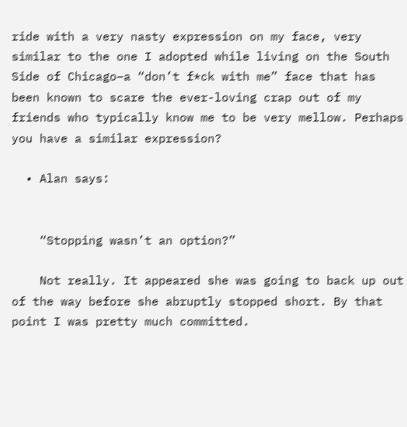ride with a very nasty expression on my face, very similar to the one I adopted while living on the South Side of Chicago–a “don’t f*ck with me” face that has been known to scare the ever-loving crap out of my friends who typically know me to be very mellow. Perhaps you have a similar expression?

  • Alan says:


    “Stopping wasn’t an option?”

    Not really. It appeared she was going to back up out of the way before she abruptly stopped short. By that point I was pretty much committed.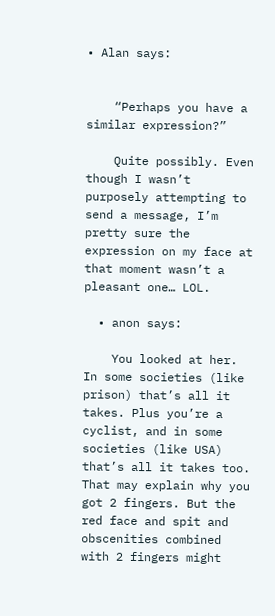• Alan says:


    “Perhaps you have a similar expression?”

    Quite possibly. Even though I wasn’t purposely attempting to send a message, I’m pretty sure the expression on my face at that moment wasn’t a pleasant one… LOL.

  • anon says:

    You looked at her. In some societies (like prison) that’s all it takes. Plus you’re a cyclist, and in some societies (like USA) that’s all it takes too. That may explain why you got 2 fingers. But the red face and spit and obscenities combined with 2 fingers might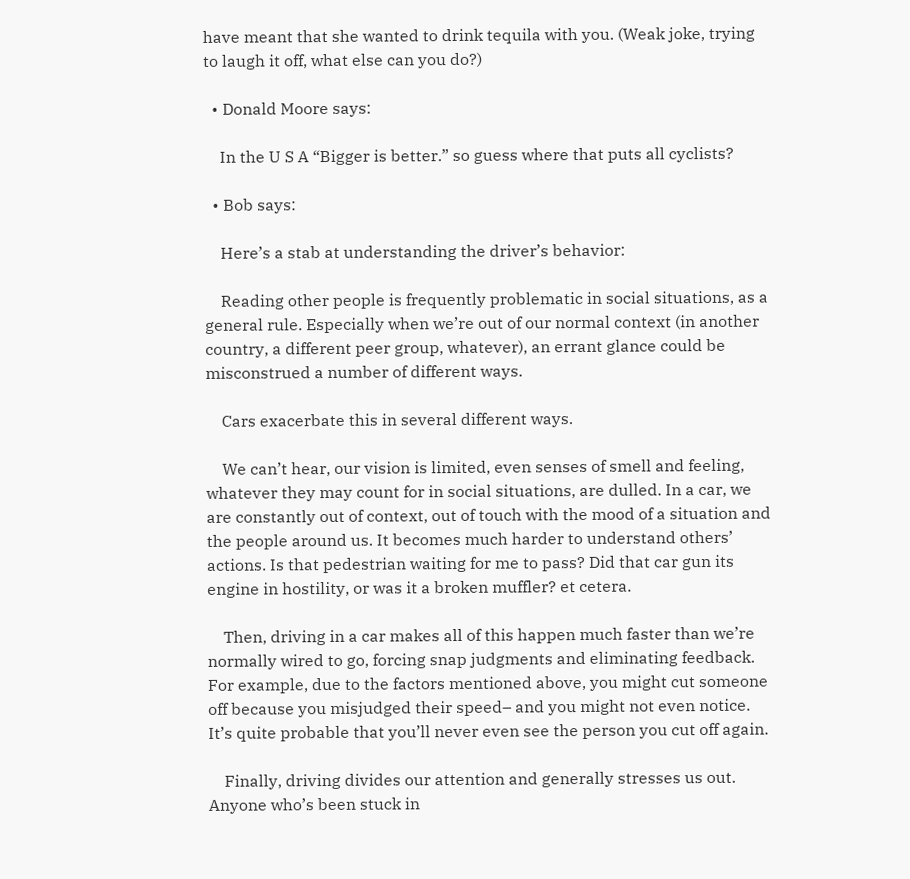have meant that she wanted to drink tequila with you. (Weak joke, trying to laugh it off, what else can you do?)

  • Donald Moore says:

    In the U S A “Bigger is better.” so guess where that puts all cyclists?

  • Bob says:

    Here’s a stab at understanding the driver’s behavior:

    Reading other people is frequently problematic in social situations, as a general rule. Especially when we’re out of our normal context (in another country, a different peer group, whatever), an errant glance could be misconstrued a number of different ways.

    Cars exacerbate this in several different ways.

    We can’t hear, our vision is limited, even senses of smell and feeling, whatever they may count for in social situations, are dulled. In a car, we are constantly out of context, out of touch with the mood of a situation and the people around us. It becomes much harder to understand others’ actions. Is that pedestrian waiting for me to pass? Did that car gun its engine in hostility, or was it a broken muffler? et cetera.

    Then, driving in a car makes all of this happen much faster than we’re normally wired to go, forcing snap judgments and eliminating feedback. For example, due to the factors mentioned above, you might cut someone off because you misjudged their speed– and you might not even notice. It’s quite probable that you’ll never even see the person you cut off again.

    Finally, driving divides our attention and generally stresses us out. Anyone who’s been stuck in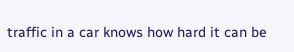traffic in a car knows how hard it can be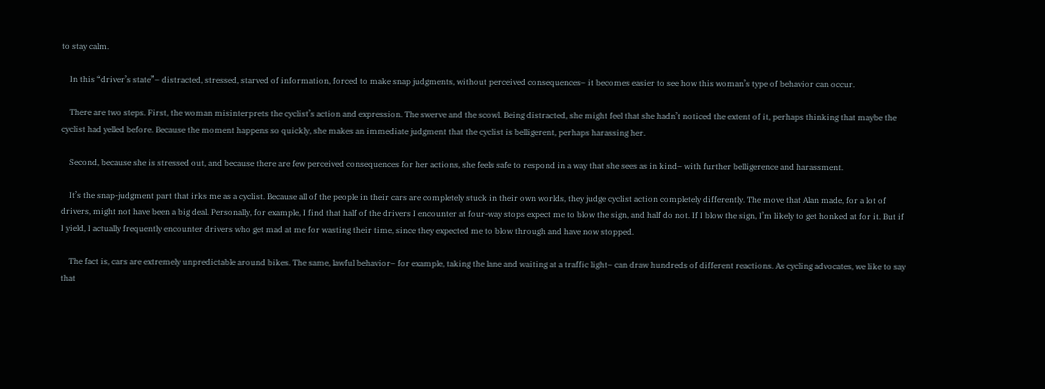to stay calm.

    In this “driver’s state”– distracted, stressed, starved of information, forced to make snap judgments, without perceived consequences– it becomes easier to see how this woman’s type of behavior can occur.

    There are two steps. First, the woman misinterprets the cyclist’s action and expression. The swerve and the scowl. Being distracted, she might feel that she hadn’t noticed the extent of it, perhaps thinking that maybe the cyclist had yelled before. Because the moment happens so quickly, she makes an immediate judgment that the cyclist is belligerent, perhaps harassing her.

    Second, because she is stressed out, and because there are few perceived consequences for her actions, she feels safe to respond in a way that she sees as in kind– with further belligerence and harassment.

    It’s the snap-judgment part that irks me as a cyclist. Because all of the people in their cars are completely stuck in their own worlds, they judge cyclist action completely differently. The move that Alan made, for a lot of drivers, might not have been a big deal. Personally, for example, I find that half of the drivers I encounter at four-way stops expect me to blow the sign, and half do not. If I blow the sign, I’m likely to get honked at for it. But if I yield, I actually frequently encounter drivers who get mad at me for wasting their time, since they expected me to blow through and have now stopped.

    The fact is, cars are extremely unpredictable around bikes. The same, lawful behavior– for example, taking the lane and waiting at a traffic light– can draw hundreds of different reactions. As cycling advocates, we like to say that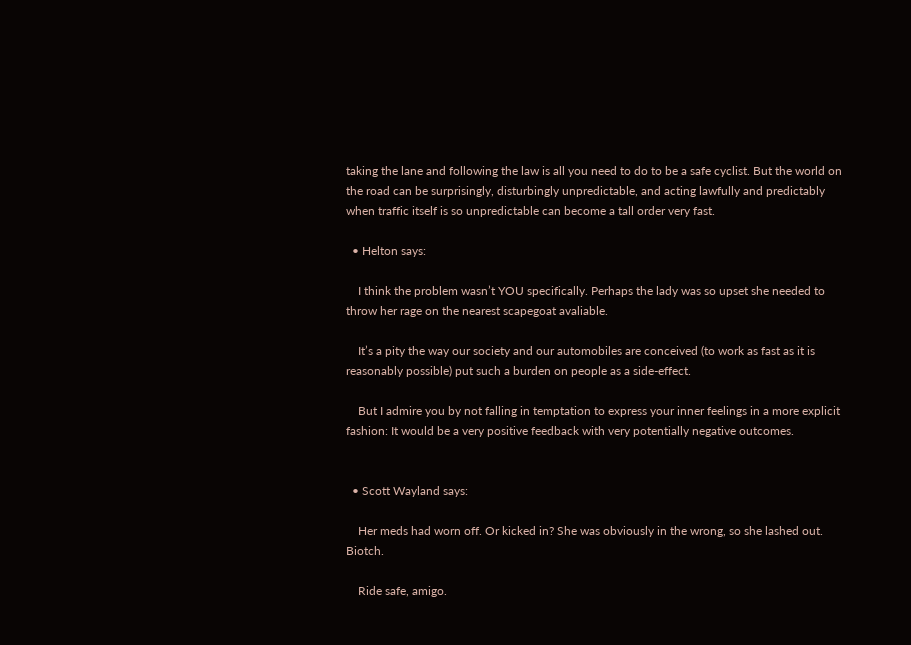taking the lane and following the law is all you need to do to be a safe cyclist. But the world on the road can be surprisingly, disturbingly unpredictable, and acting lawfully and predictably when traffic itself is so unpredictable can become a tall order very fast.

  • Helton says:

    I think the problem wasn’t YOU specifically. Perhaps the lady was so upset she needed to throw her rage on the nearest scapegoat avaliable.

    It’s a pity the way our society and our automobiles are conceived (to work as fast as it is reasonably possible) put such a burden on people as a side-effect.

    But I admire you by not falling in temptation to express your inner feelings in a more explicit fashion: It would be a very positive feedback with very potentially negative outcomes.


  • Scott Wayland says:

    Her meds had worn off. Or kicked in? She was obviously in the wrong, so she lashed out. Biotch.

    Ride safe, amigo.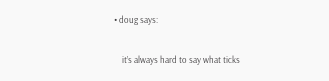• doug says:

    it’s always hard to say what ticks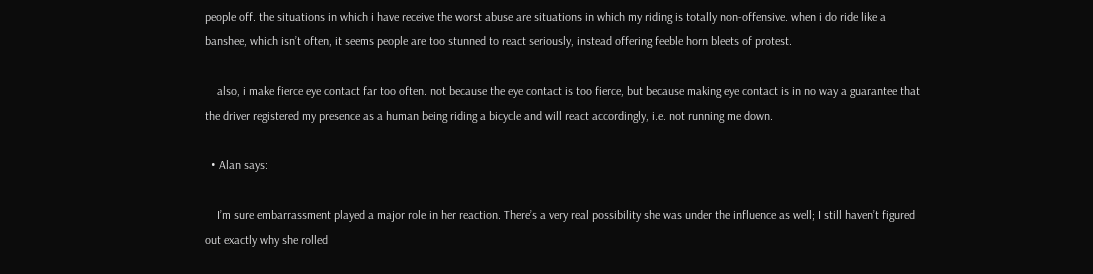people off. the situations in which i have receive the worst abuse are situations in which my riding is totally non-offensive. when i do ride like a banshee, which isn’t often, it seems people are too stunned to react seriously, instead offering feeble horn bleets of protest.

    also, i make fierce eye contact far too often. not because the eye contact is too fierce, but because making eye contact is in no way a guarantee that the driver registered my presence as a human being riding a bicycle and will react accordingly, i.e. not running me down.

  • Alan says:

    I’m sure embarrassment played a major role in her reaction. There’s a very real possibility she was under the influence as well; I still haven’t figured out exactly why she rolled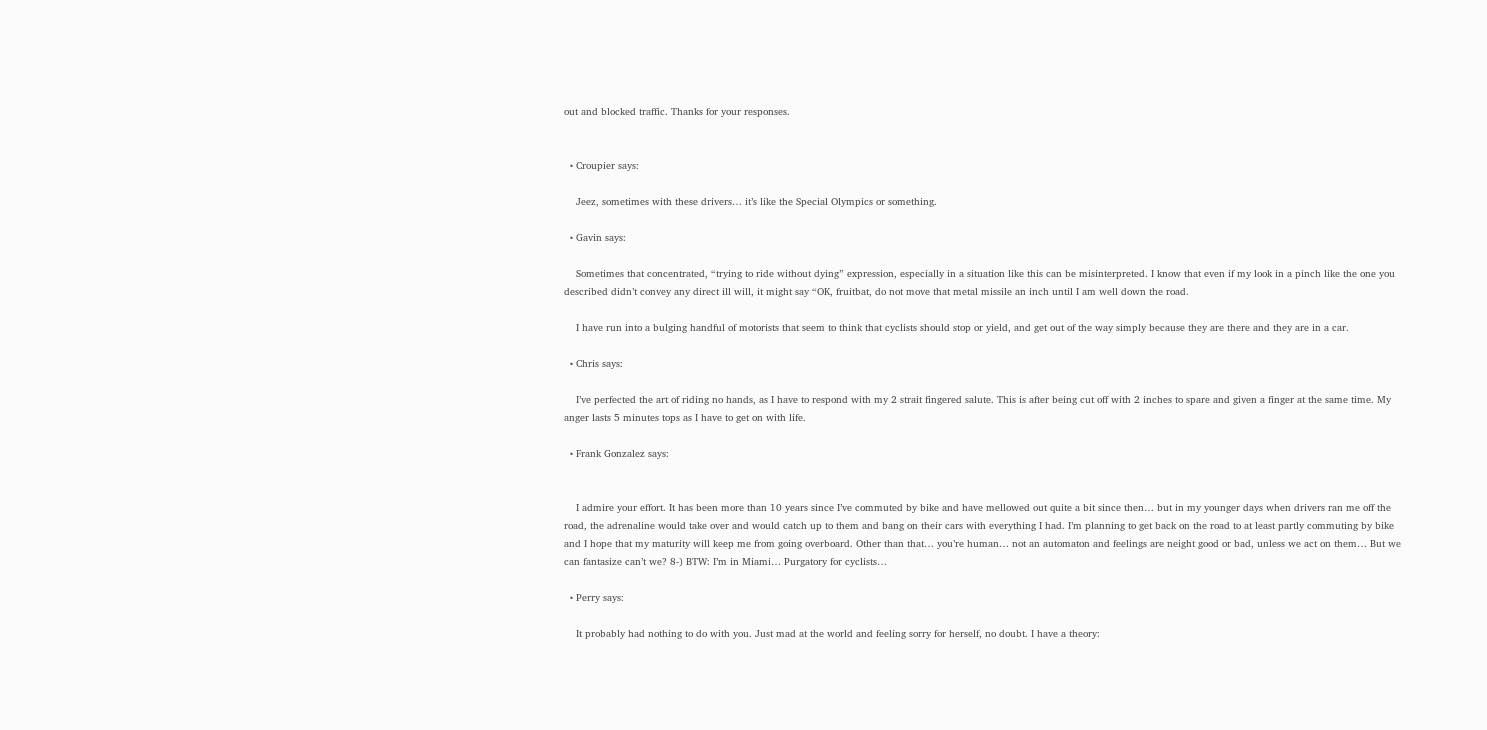out and blocked traffic. Thanks for your responses.


  • Croupier says:

    Jeez, sometimes with these drivers… it’s like the Special Olympics or something.

  • Gavin says:

    Sometimes that concentrated, “trying to ride without dying” expression, especially in a situation like this can be misinterpreted. I know that even if my look in a pinch like the one you described didn’t convey any direct ill will, it might say “OK, fruitbat, do not move that metal missile an inch until I am well down the road.

    I have run into a bulging handful of motorists that seem to think that cyclists should stop or yield, and get out of the way simply because they are there and they are in a car.

  • Chris says:

    I’ve perfected the art of riding no hands, as I have to respond with my 2 strait fingered salute. This is after being cut off with 2 inches to spare and given a finger at the same time. My anger lasts 5 minutes tops as I have to get on with life.

  • Frank Gonzalez says:


    I admire your effort. It has been more than 10 years since I’ve commuted by bike and have mellowed out quite a bit since then… but in my younger days when drivers ran me off the road, the adrenaline would take over and would catch up to them and bang on their cars with everything I had. I’m planning to get back on the road to at least partly commuting by bike and I hope that my maturity will keep me from going overboard. Other than that… you’re human… not an automaton and feelings are neight good or bad, unless we act on them… But we can fantasize can’t we? 8-) BTW: I’m in Miami… Purgatory for cyclists…

  • Perry says:

    It probably had nothing to do with you. Just mad at the world and feeling sorry for herself, no doubt. I have a theory: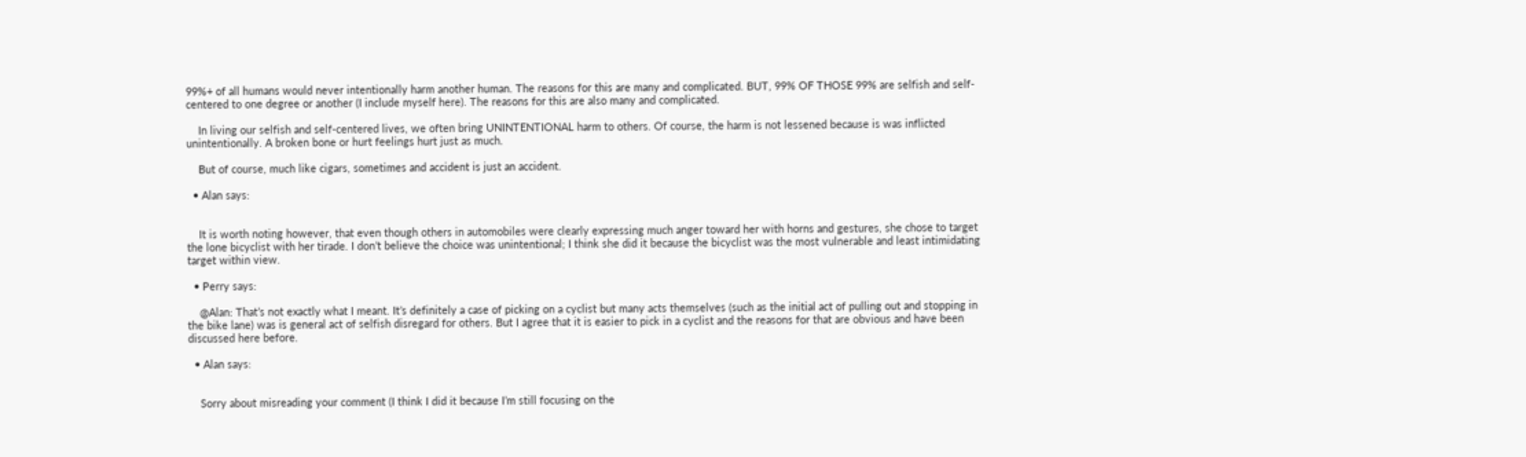99%+ of all humans would never intentionally harm another human. The reasons for this are many and complicated. BUT, 99% OF THOSE 99% are selfish and self-centered to one degree or another (I include myself here). The reasons for this are also many and complicated.

    In living our selfish and self-centered lives, we often bring UNINTENTIONAL harm to others. Of course, the harm is not lessened because is was inflicted unintentionally. A broken bone or hurt feelings hurt just as much.

    But of course, much like cigars, sometimes and accident is just an accident.

  • Alan says:


    It is worth noting however, that even though others in automobiles were clearly expressing much anger toward her with horns and gestures, she chose to target the lone bicyclist with her tirade. I don’t believe the choice was unintentional; I think she did it because the bicyclist was the most vulnerable and least intimidating target within view.

  • Perry says:

    @Alan: That’s not exactly what I meant. It’s definitely a case of picking on a cyclist but many acts themselves (such as the initial act of pulling out and stopping in the bike lane) was is general act of selfish disregard for others. But I agree that it is easier to pick in a cyclist and the reasons for that are obvious and have been discussed here before.

  • Alan says:


    Sorry about misreading your comment (I think I did it because I’m still focusing on the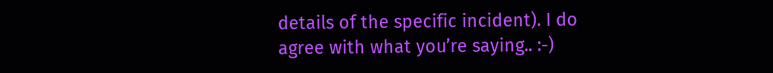details of the specific incident). I do agree with what you’re saying.. :-)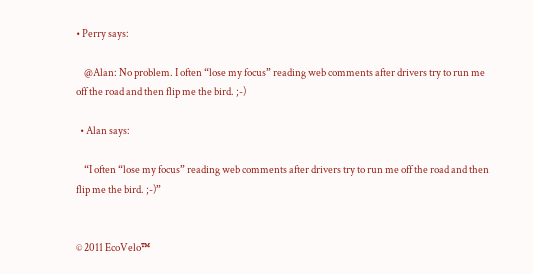• Perry says:

    @Alan: No problem. I often “lose my focus” reading web comments after drivers try to run me off the road and then flip me the bird. ;-)

  • Alan says:

    “I often “lose my focus” reading web comments after drivers try to run me off the road and then flip me the bird. ;-)”


© 2011 EcoVelo™